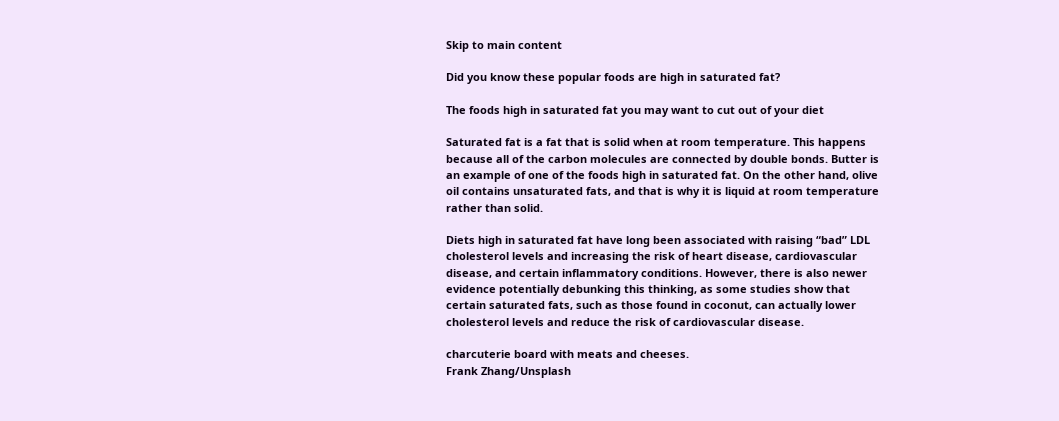Skip to main content

Did you know these popular foods are high in saturated fat?

The foods high in saturated fat you may want to cut out of your diet

Saturated fat is a fat that is solid when at room temperature. This happens because all of the carbon molecules are connected by double bonds. Butter is an example of one of the foods high in saturated fat. On the other hand, olive oil contains unsaturated fats, and that is why it is liquid at room temperature rather than solid.

Diets high in saturated fat have long been associated with raising “bad” LDL cholesterol levels and increasing the risk of heart disease, cardiovascular disease, and certain inflammatory conditions. However, there is also newer evidence potentially debunking this thinking, as some studies show that certain saturated fats, such as those found in coconut, can actually lower cholesterol levels and reduce the risk of cardiovascular disease.

charcuterie board with meats and cheeses.
Frank Zhang/Unsplash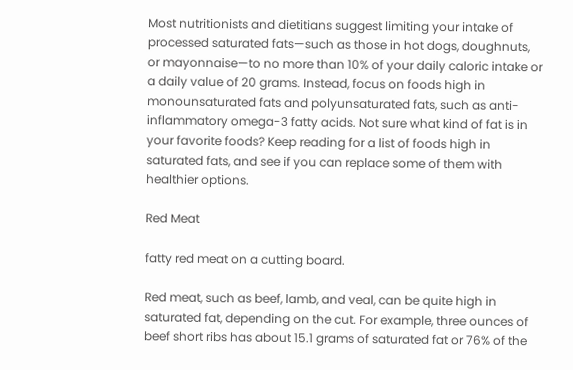Most nutritionists and dietitians suggest limiting your intake of processed saturated fats—such as those in hot dogs, doughnuts, or mayonnaise—to no more than 10% of your daily caloric intake or a daily value of 20 grams. Instead, focus on foods high in monounsaturated fats and polyunsaturated fats, such as anti-inflammatory omega-3 fatty acids. Not sure what kind of fat is in your favorite foods? Keep reading for a list of foods high in saturated fats, and see if you can replace some of them with healthier options.

Red Meat

fatty red meat on a cutting board.

Red meat, such as beef, lamb, and veal, can be quite high in saturated fat, depending on the cut. For example, three ounces of beef short ribs has about 15.1 grams of saturated fat or 76% of the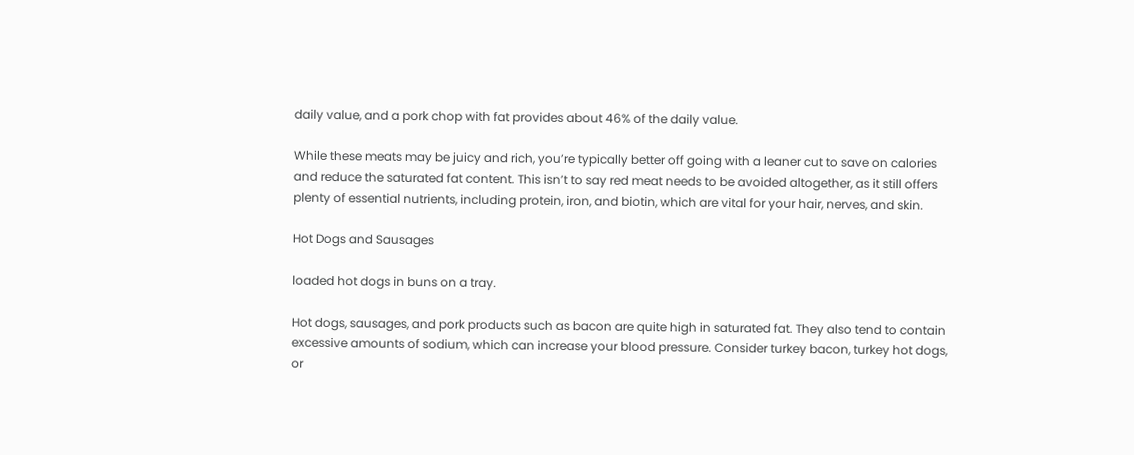daily value, and a pork chop with fat provides about 46% of the daily value.

While these meats may be juicy and rich, you’re typically better off going with a leaner cut to save on calories and reduce the saturated fat content. This isn’t to say red meat needs to be avoided altogether, as it still offers plenty of essential nutrients, including protein, iron, and biotin, which are vital for your hair, nerves, and skin.

Hot Dogs and Sausages

loaded hot dogs in buns on a tray.

Hot dogs, sausages, and pork products such as bacon are quite high in saturated fat. They also tend to contain excessive amounts of sodium, which can increase your blood pressure. Consider turkey bacon, turkey hot dogs, or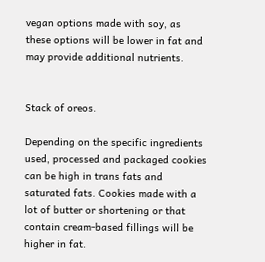vegan options made with soy, as these options will be lower in fat and may provide additional nutrients.


Stack of oreos.

Depending on the specific ingredients used, processed and packaged cookies can be high in trans fats and saturated fats. Cookies made with a lot of butter or shortening or that contain cream-based fillings will be higher in fat.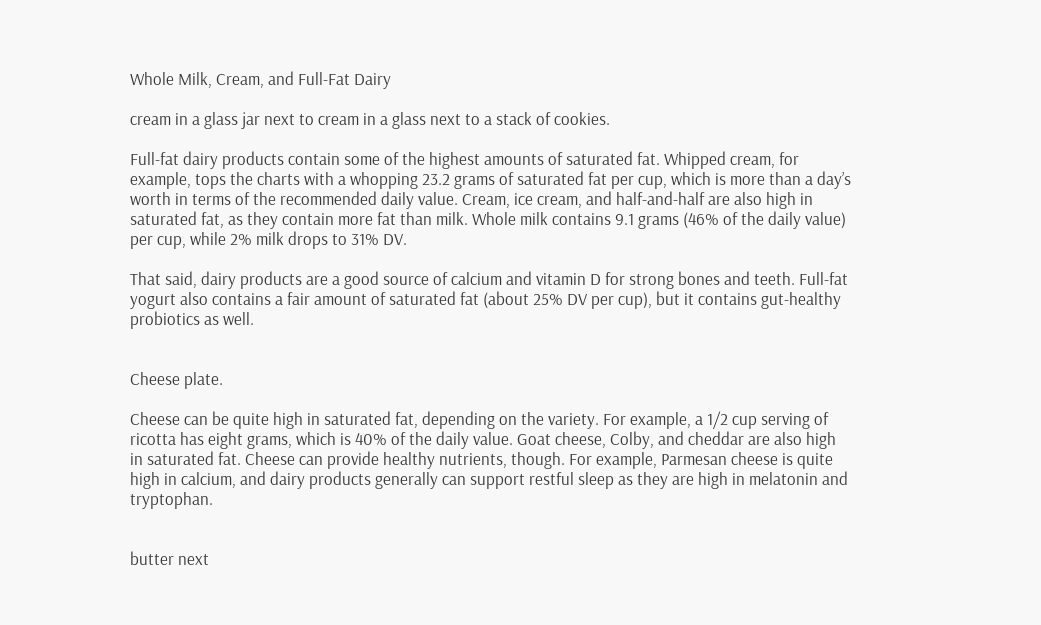Whole Milk, Cream, and Full-Fat Dairy

cream in a glass jar next to cream in a glass next to a stack of cookies.

Full-fat dairy products contain some of the highest amounts of saturated fat. Whipped cream, for example, tops the charts with a whopping 23.2 grams of saturated fat per cup, which is more than a day’s worth in terms of the recommended daily value. Cream, ice cream, and half-and-half are also high in saturated fat, as they contain more fat than milk. Whole milk contains 9.1 grams (46% of the daily value) per cup, while 2% milk drops to 31% DV.

That said, dairy products are a good source of calcium and vitamin D for strong bones and teeth. Full-fat yogurt also contains a fair amount of saturated fat (about 25% DV per cup), but it contains gut-healthy probiotics as well.


Cheese plate.

Cheese can be quite high in saturated fat, depending on the variety. For example, a 1/2 cup serving of ricotta has eight grams, which is 40% of the daily value. Goat cheese, Colby, and cheddar are also high in saturated fat. Cheese can provide healthy nutrients, though. For example, Parmesan cheese is quite high in calcium, and dairy products generally can support restful sleep as they are high in melatonin and tryptophan.


butter next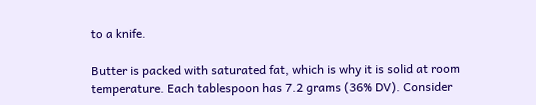to a knife.

Butter is packed with saturated fat, which is why it is solid at room temperature. Each tablespoon has 7.2 grams (36% DV). Consider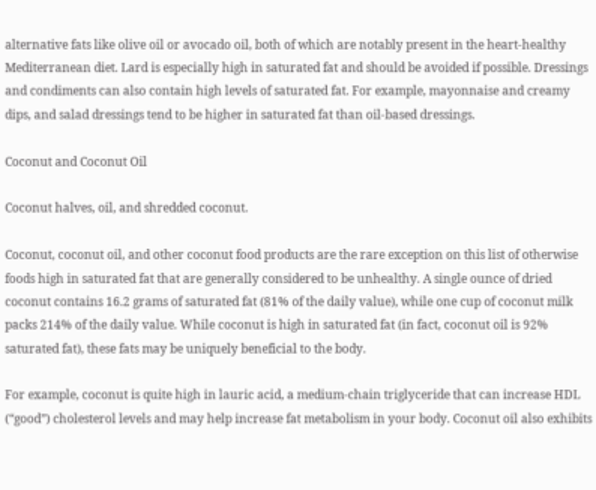alternative fats like olive oil or avocado oil, both of which are notably present in the heart-healthy Mediterranean diet. Lard is especially high in saturated fat and should be avoided if possible. Dressings and condiments can also contain high levels of saturated fat. For example, mayonnaise and creamy dips, and salad dressings tend to be higher in saturated fat than oil-based dressings.

Coconut and Coconut Oil

Coconut halves, oil, and shredded coconut.

Coconut, coconut oil, and other coconut food products are the rare exception on this list of otherwise foods high in saturated fat that are generally considered to be unhealthy. A single ounce of dried coconut contains 16.2 grams of saturated fat (81% of the daily value), while one cup of coconut milk packs 214% of the daily value. While coconut is high in saturated fat (in fact, coconut oil is 92% saturated fat), these fats may be uniquely beneficial to the body.

For example, coconut is quite high in lauric acid, a medium-chain triglyceride that can increase HDL (“good”) cholesterol levels and may help increase fat metabolism in your body. Coconut oil also exhibits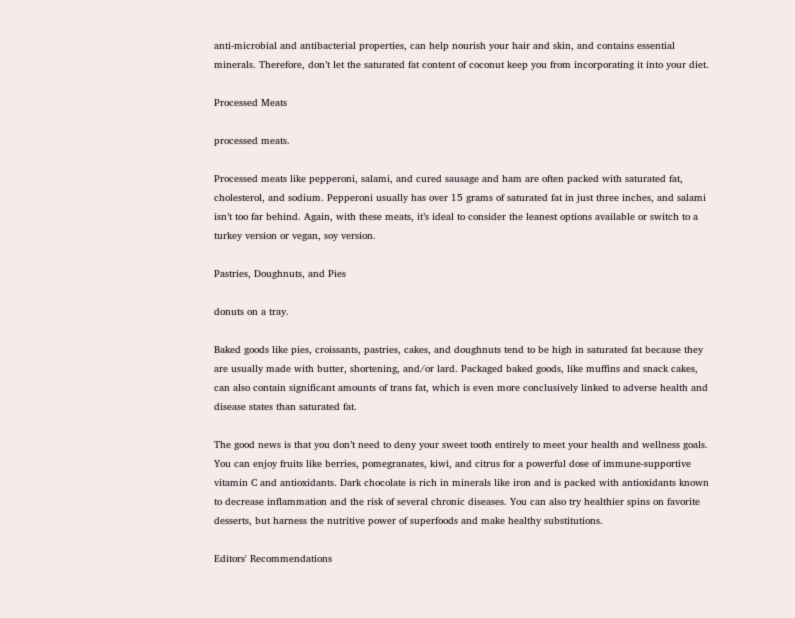anti-microbial and antibacterial properties, can help nourish your hair and skin, and contains essential minerals. Therefore, don’t let the saturated fat content of coconut keep you from incorporating it into your diet.

Processed Meats

processed meats.

Processed meats like pepperoni, salami, and cured sausage and ham are often packed with saturated fat, cholesterol, and sodium. Pepperoni usually has over 15 grams of saturated fat in just three inches, and salami isn’t too far behind. Again, with these meats, it’s ideal to consider the leanest options available or switch to a turkey version or vegan, soy version.

Pastries, Doughnuts, and Pies

donuts on a tray.

Baked goods like pies, croissants, pastries, cakes, and doughnuts tend to be high in saturated fat because they are usually made with butter, shortening, and/or lard. Packaged baked goods, like muffins and snack cakes, can also contain significant amounts of trans fat, which is even more conclusively linked to adverse health and disease states than saturated fat.

The good news is that you don’t need to deny your sweet tooth entirely to meet your health and wellness goals. You can enjoy fruits like berries, pomegranates, kiwi, and citrus for a powerful dose of immune-supportive vitamin C and antioxidants. Dark chocolate is rich in minerals like iron and is packed with antioxidants known to decrease inflammation and the risk of several chronic diseases. You can also try healthier spins on favorite desserts, but harness the nutritive power of superfoods and make healthy substitutions.

Editors' Recommendations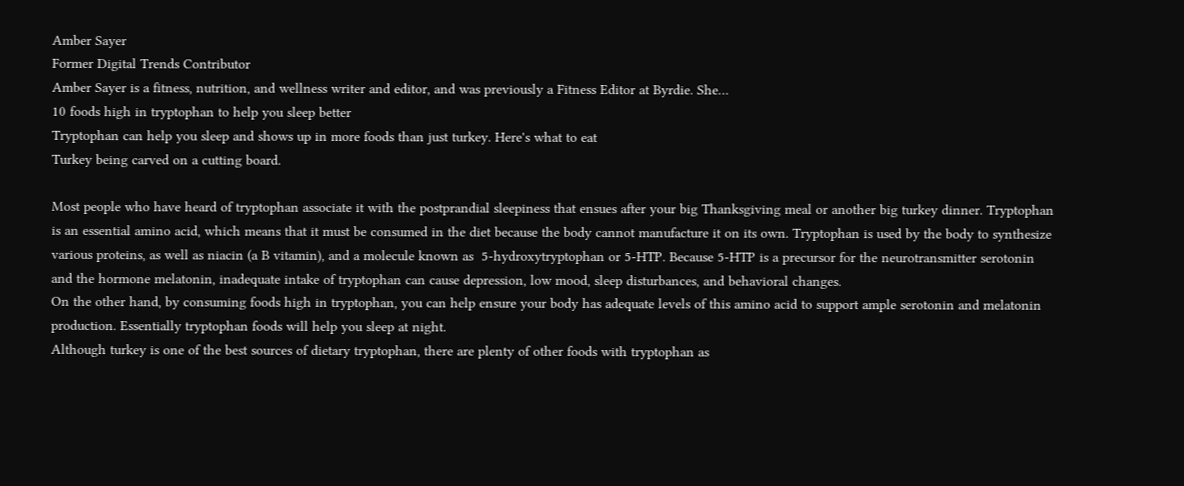Amber Sayer
Former Digital Trends Contributor
Amber Sayer is a fitness, nutrition, and wellness writer and editor, and was previously a Fitness Editor at Byrdie. She…
10 foods high in tryptophan to help you sleep better
Tryptophan can help you sleep and shows up in more foods than just turkey. Here's what to eat
Turkey being carved on a cutting board.

Most people who have heard of tryptophan associate it with the postprandial sleepiness that ensues after your big Thanksgiving meal or another big turkey dinner. Tryptophan is an essential amino acid, which means that it must be consumed in the diet because the body cannot manufacture it on its own. Tryptophan is used by the body to synthesize various proteins, as well as niacin (a B vitamin), and a molecule known as  5-hydroxytryptophan or 5-HTP. Because 5-HTP is a precursor for the neurotransmitter serotonin and the hormone melatonin, inadequate intake of tryptophan can cause depression, low mood, sleep disturbances, and behavioral changes.
On the other hand, by consuming foods high in tryptophan, you can help ensure your body has adequate levels of this amino acid to support ample serotonin and melatonin production. Essentially tryptophan foods will help you sleep at night.
Although turkey is one of the best sources of dietary tryptophan, there are plenty of other foods with tryptophan as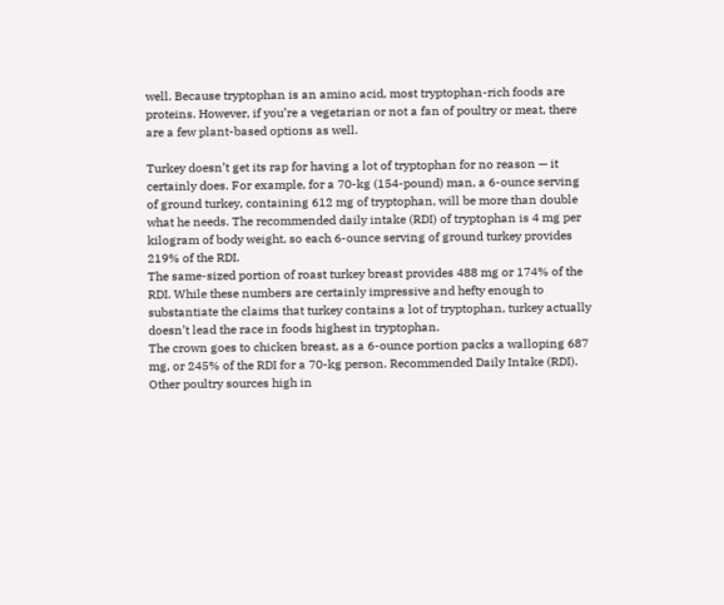well. Because tryptophan is an amino acid, most tryptophan-rich foods are proteins. However, if you’re a vegetarian or not a fan of poultry or meat, there are a few plant-based options as well.

Turkey doesn’t get its rap for having a lot of tryptophan for no reason — it certainly does. For example, for a 70-kg (154-pound) man, a 6-ounce serving of ground turkey, containing 612 mg of tryptophan, will be more than double what he needs. The recommended daily intake (RDI) of tryptophan is 4 mg per kilogram of body weight, so each 6-ounce serving of ground turkey provides 219% of the RDI.
The same-sized portion of roast turkey breast provides 488 mg or 174% of the RDI. While these numbers are certainly impressive and hefty enough to substantiate the claims that turkey contains a lot of tryptophan, turkey actually doesn’t lead the race in foods highest in tryptophan.
The crown goes to chicken breast, as a 6-ounce portion packs a walloping 687 mg, or 245% of the RDI for a 70-kg person. Recommended Daily Intake (RDI). Other poultry sources high in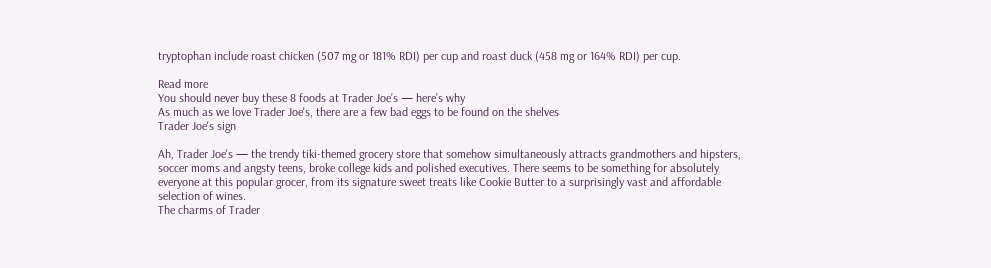tryptophan include roast chicken (507 mg or 181% RDI) per cup and roast duck (458 mg or 164% RDI) per cup.

Read more
You should never buy these 8 foods at Trader Joe’s — here’s why
As much as we love Trader Joe's, there are a few bad eggs to be found on the shelves
Trader Joe's sign

Ah, Trader Joe's — the trendy tiki-themed grocery store that somehow simultaneously attracts grandmothers and hipsters, soccer moms and angsty teens, broke college kids and polished executives. There seems to be something for absolutely everyone at this popular grocer, from its signature sweet treats like Cookie Butter to a surprisingly vast and affordable selection of wines.
The charms of Trader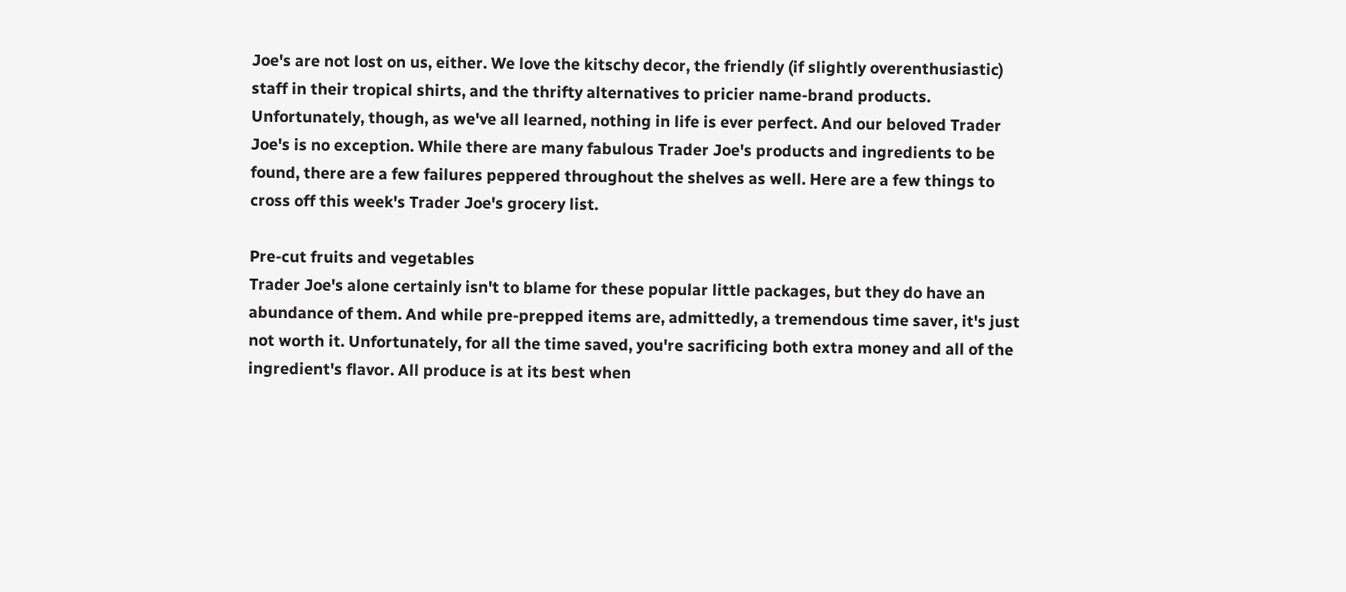Joe's are not lost on us, either. We love the kitschy decor, the friendly (if slightly overenthusiastic) staff in their tropical shirts, and the thrifty alternatives to pricier name-brand products.
Unfortunately, though, as we've all learned, nothing in life is ever perfect. And our beloved Trader Joe's is no exception. While there are many fabulous Trader Joe's products and ingredients to be found, there are a few failures peppered throughout the shelves as well. Here are a few things to cross off this week's Trader Joe's grocery list.

Pre-cut fruits and vegetables
Trader Joe's alone certainly isn't to blame for these popular little packages, but they do have an abundance of them. And while pre-prepped items are, admittedly, a tremendous time saver, it's just not worth it. Unfortunately, for all the time saved, you're sacrificing both extra money and all of the ingredient's flavor. All produce is at its best when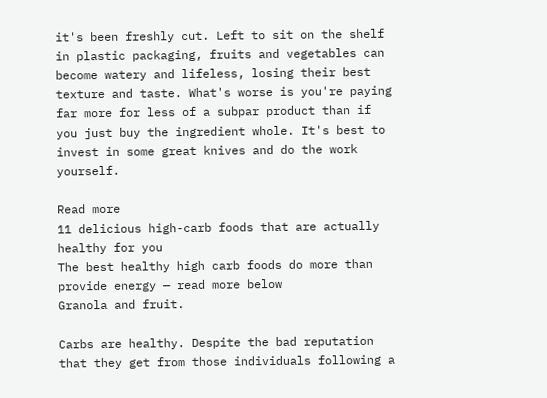it's been freshly cut. Left to sit on the shelf in plastic packaging, fruits and vegetables can become watery and lifeless, losing their best texture and taste. What's worse is you're paying far more for less of a subpar product than if you just buy the ingredient whole. It's best to invest in some great knives and do the work yourself.

Read more
11 delicious high-carb foods that are actually healthy for you
The best healthy high carb foods do more than provide energy — read more below
Granola and fruit.

Carbs are healthy. Despite the bad reputation that they get from those individuals following a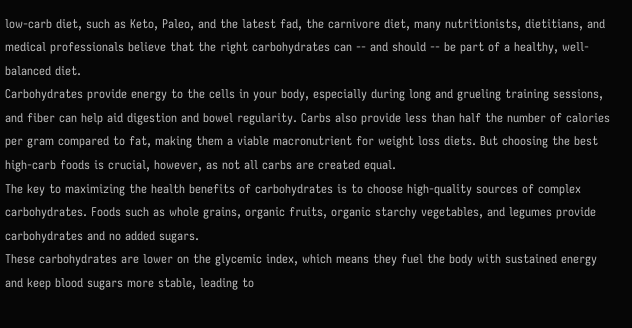low-carb diet, such as Keto, Paleo, and the latest fad, the carnivore diet, many nutritionists, dietitians, and medical professionals believe that the right carbohydrates can -- and should -- be part of a healthy, well-balanced diet.
Carbohydrates provide energy to the cells in your body, especially during long and grueling training sessions, and fiber can help aid digestion and bowel regularity. Carbs also provide less than half the number of calories per gram compared to fat, making them a viable macronutrient for weight loss diets. But choosing the best high-carb foods is crucial, however, as not all carbs are created equal.
The key to maximizing the health benefits of carbohydrates is to choose high-quality sources of complex carbohydrates. Foods such as whole grains, organic fruits, organic starchy vegetables, and legumes provide carbohydrates and no added sugars.
These carbohydrates are lower on the glycemic index, which means they fuel the body with sustained energy and keep blood sugars more stable, leading to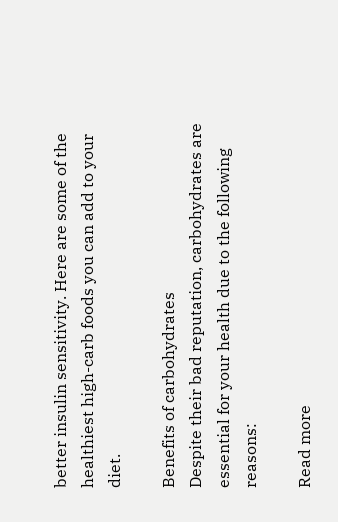better insulin sensitivity. Here are some of the healthiest high-carb foods you can add to your diet.

Benefits of carbohydrates
Despite their bad reputation, carbohydrates are essential for your health due to the following reasons:

Read more